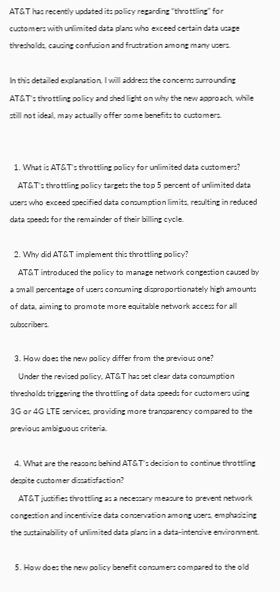AT&T has recently updated its policy regarding “throttling” for customers with unlimited data plans who exceed certain data usage thresholds, causing confusion and frustration among many users.

In this detailed explanation, I will address the concerns surrounding AT&T’s throttling policy and shed light on why the new approach, while still not ideal, may actually offer some benefits to customers.


  1. What is AT&T’s throttling policy for unlimited data customers?
    AT&T’s throttling policy targets the top 5 percent of unlimited data users who exceed specified data consumption limits, resulting in reduced data speeds for the remainder of their billing cycle.

  2. Why did AT&T implement this throttling policy?
    AT&T introduced the policy to manage network congestion caused by a small percentage of users consuming disproportionately high amounts of data, aiming to promote more equitable network access for all subscribers.

  3. How does the new policy differ from the previous one?
    Under the revised policy, AT&T has set clear data consumption thresholds triggering the throttling of data speeds for customers using 3G or 4G LTE services, providing more transparency compared to the previous ambiguous criteria.

  4. What are the reasons behind AT&T’s decision to continue throttling despite customer dissatisfaction?
    AT&T justifies throttling as a necessary measure to prevent network congestion and incentivize data conservation among users, emphasizing the sustainability of unlimited data plans in a data-intensive environment.

  5. How does the new policy benefit consumers compared to the old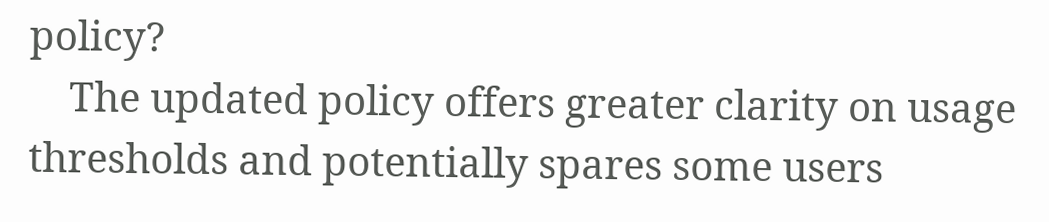policy?
    The updated policy offers greater clarity on usage thresholds and potentially spares some users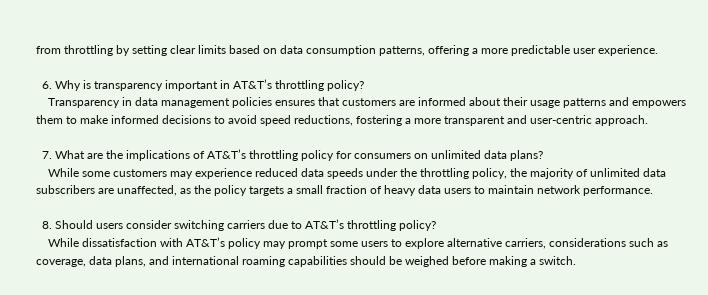from throttling by setting clear limits based on data consumption patterns, offering a more predictable user experience.

  6. Why is transparency important in AT&T’s throttling policy?
    Transparency in data management policies ensures that customers are informed about their usage patterns and empowers them to make informed decisions to avoid speed reductions, fostering a more transparent and user-centric approach.

  7. What are the implications of AT&T’s throttling policy for consumers on unlimited data plans?
    While some customers may experience reduced data speeds under the throttling policy, the majority of unlimited data subscribers are unaffected, as the policy targets a small fraction of heavy data users to maintain network performance.

  8. Should users consider switching carriers due to AT&T’s throttling policy?
    While dissatisfaction with AT&T’s policy may prompt some users to explore alternative carriers, considerations such as coverage, data plans, and international roaming capabilities should be weighed before making a switch.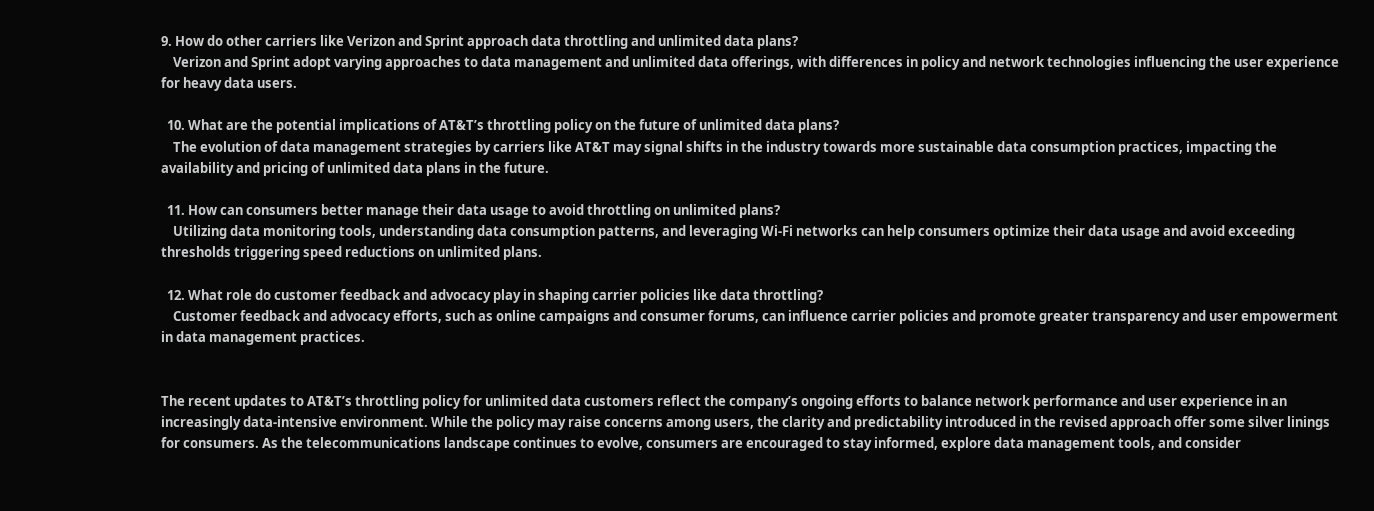9. How do other carriers like Verizon and Sprint approach data throttling and unlimited data plans?
    Verizon and Sprint adopt varying approaches to data management and unlimited data offerings, with differences in policy and network technologies influencing the user experience for heavy data users.

  10. What are the potential implications of AT&T’s throttling policy on the future of unlimited data plans?
    The evolution of data management strategies by carriers like AT&T may signal shifts in the industry towards more sustainable data consumption practices, impacting the availability and pricing of unlimited data plans in the future.

  11. How can consumers better manage their data usage to avoid throttling on unlimited plans?
    Utilizing data monitoring tools, understanding data consumption patterns, and leveraging Wi-Fi networks can help consumers optimize their data usage and avoid exceeding thresholds triggering speed reductions on unlimited plans.

  12. What role do customer feedback and advocacy play in shaping carrier policies like data throttling?
    Customer feedback and advocacy efforts, such as online campaigns and consumer forums, can influence carrier policies and promote greater transparency and user empowerment in data management practices.


The recent updates to AT&T’s throttling policy for unlimited data customers reflect the company’s ongoing efforts to balance network performance and user experience in an increasingly data-intensive environment. While the policy may raise concerns among users, the clarity and predictability introduced in the revised approach offer some silver linings for consumers. As the telecommunications landscape continues to evolve, consumers are encouraged to stay informed, explore data management tools, and consider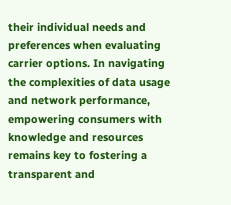their individual needs and preferences when evaluating carrier options. In navigating the complexities of data usage and network performance, empowering consumers with knowledge and resources remains key to fostering a transparent and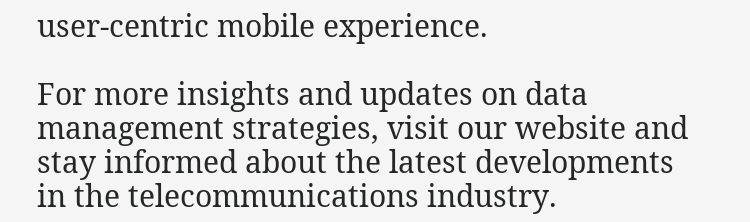user-centric mobile experience.

For more insights and updates on data management strategies, visit our website and stay informed about the latest developments in the telecommunications industry.